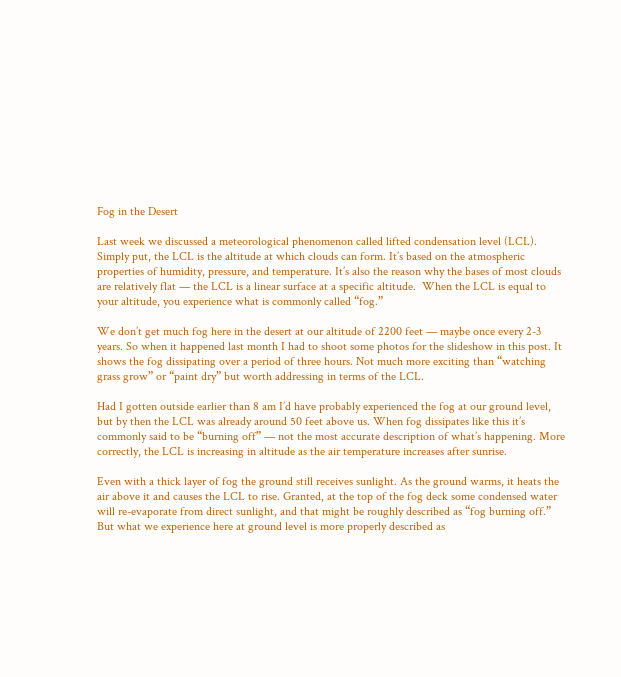Fog in the Desert

Last week we discussed a meteorological phenomenon called lifted condensation level (LCL). Simply put, the LCL is the altitude at which clouds can form. It’s based on the atmospheric properties of humidity, pressure, and temperature. It’s also the reason why the bases of most clouds are relatively flat — the LCL is a linear surface at a specific altitude.  When the LCL is equal to your altitude, you experience what is commonly called “fog.”

We don’t get much fog here in the desert at our altitude of 2200 feet — maybe once every 2-3 years. So when it happened last month I had to shoot some photos for the slideshow in this post. It shows the fog dissipating over a period of three hours. Not much more exciting than “watching grass grow” or “paint dry” but worth addressing in terms of the LCL.

Had I gotten outside earlier than 8 am I’d have probably experienced the fog at our ground level, but by then the LCL was already around 50 feet above us. When fog dissipates like this it’s commonly said to be “burning off” — not the most accurate description of what’s happening. More correctly, the LCL is increasing in altitude as the air temperature increases after sunrise.

Even with a thick layer of fog the ground still receives sunlight. As the ground warms, it heats the air above it and causes the LCL to rise. Granted, at the top of the fog deck some condensed water will re-evaporate from direct sunlight, and that might be roughly described as “fog burning off.” But what we experience here at ground level is more properly described as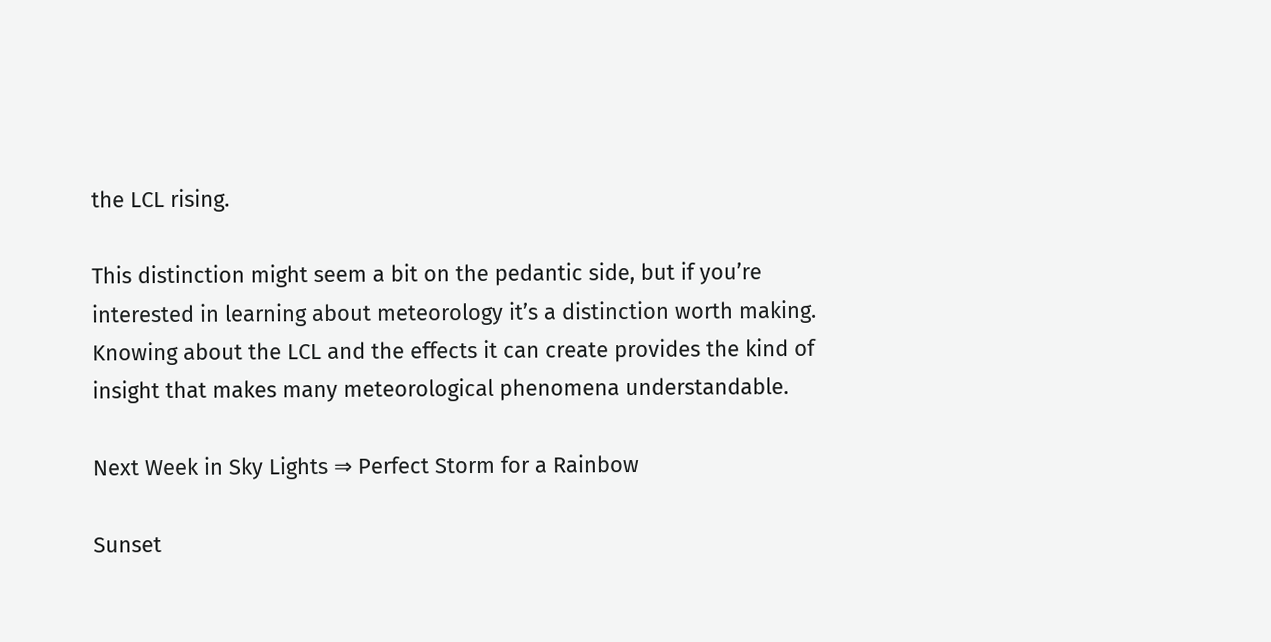the LCL rising.

This distinction might seem a bit on the pedantic side, but if you’re interested in learning about meteorology it’s a distinction worth making. Knowing about the LCL and the effects it can create provides the kind of insight that makes many meteorological phenomena understandable.

Next Week in Sky Lights ⇒ Perfect Storm for a Rainbow

Sunset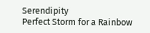Serendipity
Perfect Storm for a Rainbow